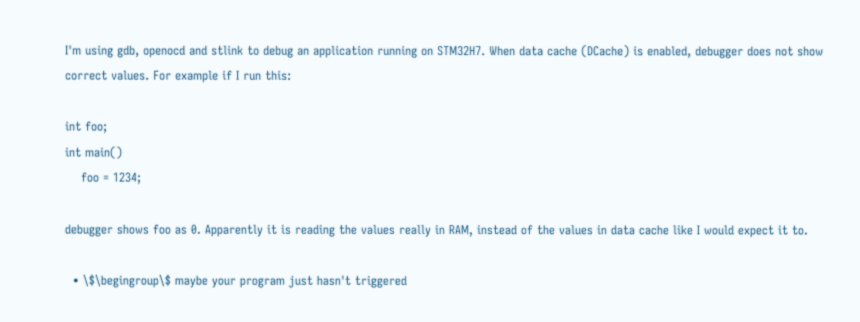I'm using gdb, openocd and stlink to debug an application running on STM32H7. When data cache (DCache) is enabled, debugger does not show correct values. For example if I run this:

int foo;
int main()
    foo = 1234;

debugger shows foo as 0. Apparently it is reading the values really in RAM, instead of the values in data cache like I would expect it to.

  • \$\begingroup\$ maybe your program just hasn't triggered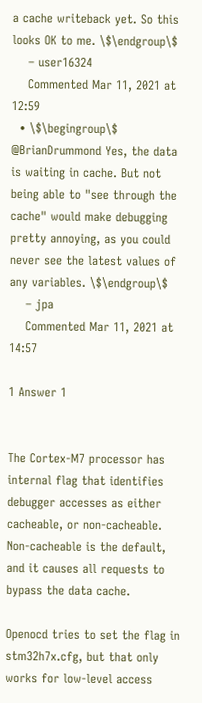a cache writeback yet. So this looks OK to me. \$\endgroup\$
    – user16324
    Commented Mar 11, 2021 at 12:59
  • \$\begingroup\$ @BrianDrummond Yes, the data is waiting in cache. But not being able to "see through the cache" would make debugging pretty annoying, as you could never see the latest values of any variables. \$\endgroup\$
    – jpa
    Commented Mar 11, 2021 at 14:57

1 Answer 1


The Cortex-M7 processor has internal flag that identifies debugger accesses as either cacheable, or non-cacheable. Non-cacheable is the default, and it causes all requests to bypass the data cache.

Openocd tries to set the flag in stm32h7x.cfg, but that only works for low-level access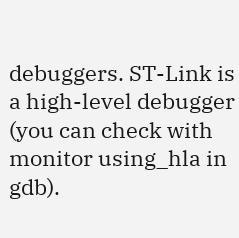debuggers. ST-Link is a high-level debugger (you can check with monitor using_hla in gdb).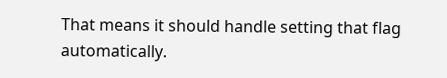That means it should handle setting that flag automatically.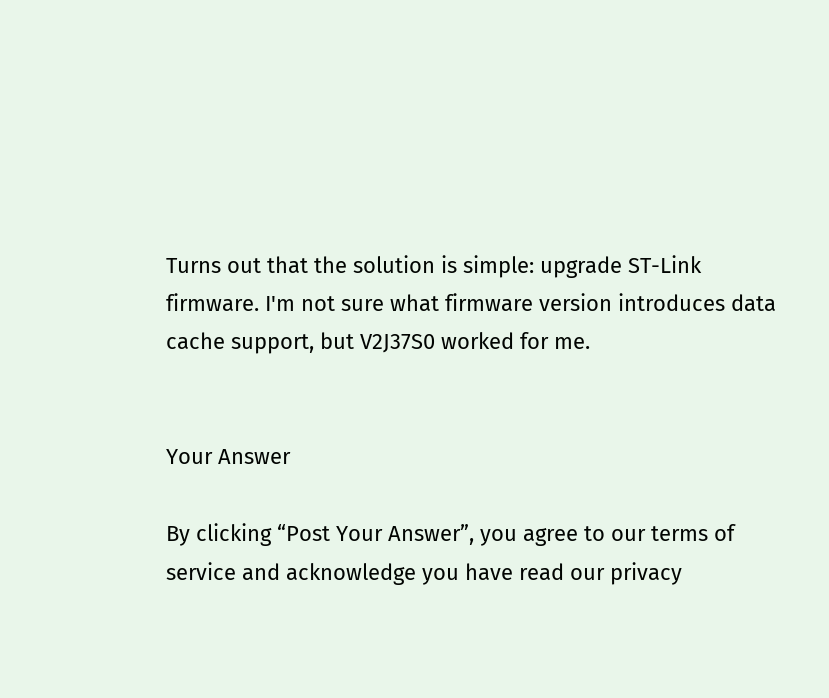Turns out that the solution is simple: upgrade ST-Link firmware. I'm not sure what firmware version introduces data cache support, but V2J37S0 worked for me.


Your Answer

By clicking “Post Your Answer”, you agree to our terms of service and acknowledge you have read our privacy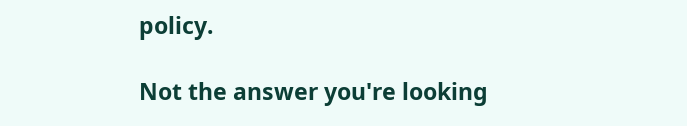policy.

Not the answer you're looking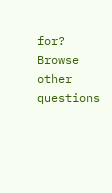for? Browse other questions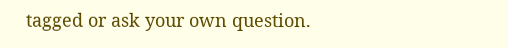tagged or ask your own question.